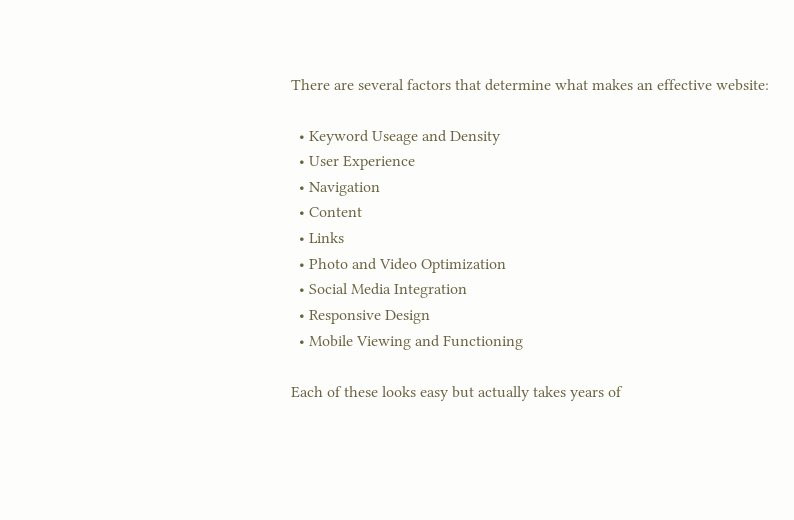There are several factors that determine what makes an effective website:

  • Keyword Useage and Density
  • User Experience
  • Navigation
  • Content
  • Links
  • Photo and Video Optimization
  • Social Media Integration
  • Responsive Design
  • Mobile Viewing and Functioning

Each of these looks easy but actually takes years of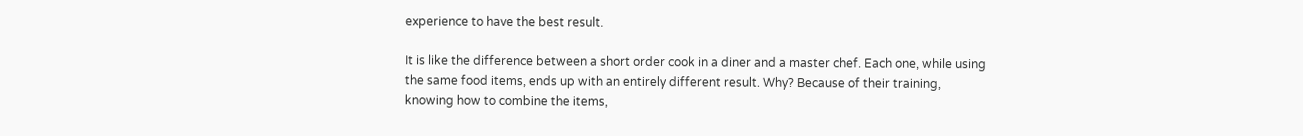experience to have the best result.

It is like the difference between a short order cook in a diner and a master chef. Each one, while using the same food items, ends up with an entirely different result. Why? Because of their training, knowing how to combine the items,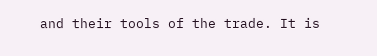and their tools of the trade. It is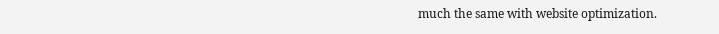much the same with website optimization.